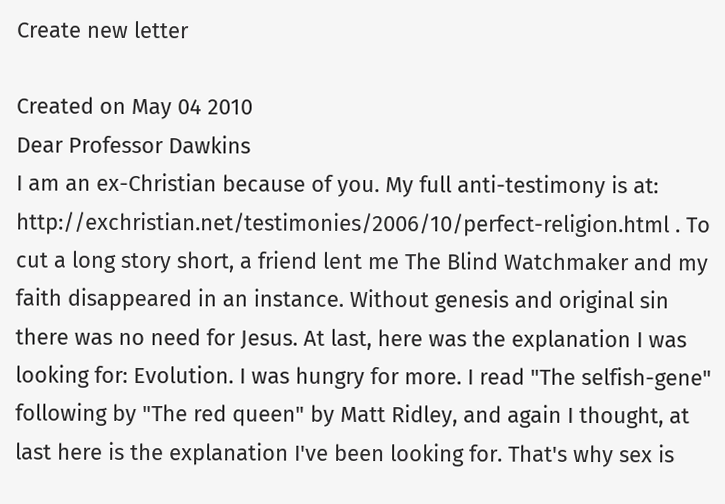Create new letter

Created on May 04 2010
Dear Professor Dawkins
I am an ex-Christian because of you. My full anti-testimony is at: http://exchristian.net/testimonies/2006/10/perfect-religion.html . To cut a long story short, a friend lent me The Blind Watchmaker and my faith disappeared in an instance. Without genesis and original sin there was no need for Jesus. At last, here was the explanation I was looking for: Evolution. I was hungry for more. I read "The selfish-gene" following by "The red queen" by Matt Ridley, and again I thought, at last here is the explanation I've been looking for. That's why sex is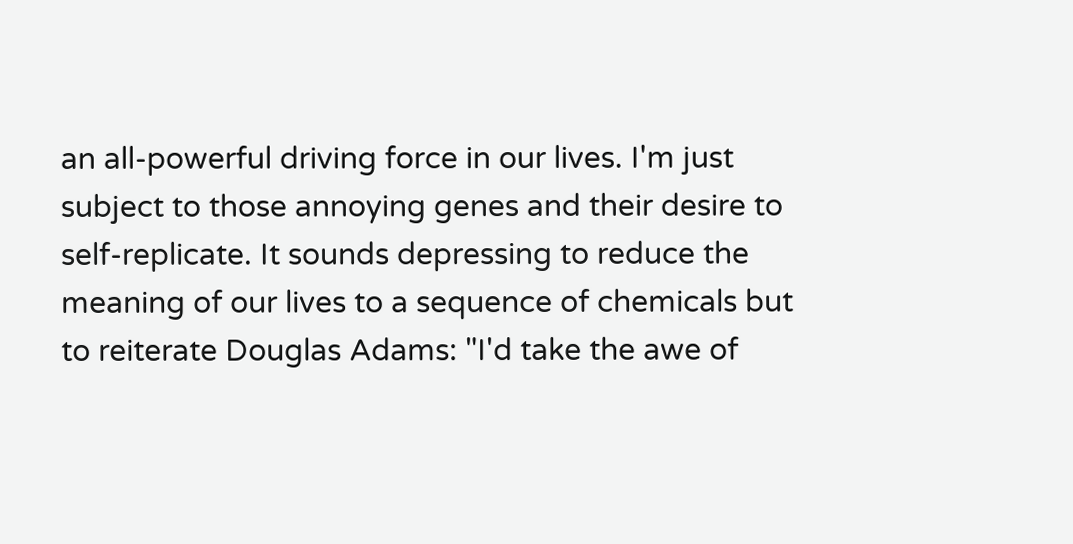an all-powerful driving force in our lives. I'm just subject to those annoying genes and their desire to self-replicate. It sounds depressing to reduce the meaning of our lives to a sequence of chemicals but to reiterate Douglas Adams: "I'd take the awe of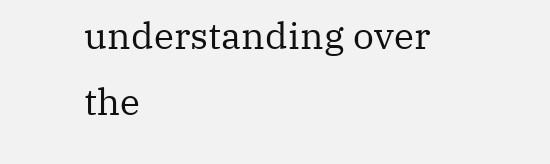understanding over the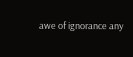awe of ignorance any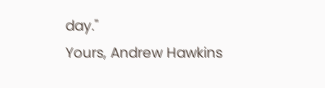day."
Yours, Andrew Hawkins